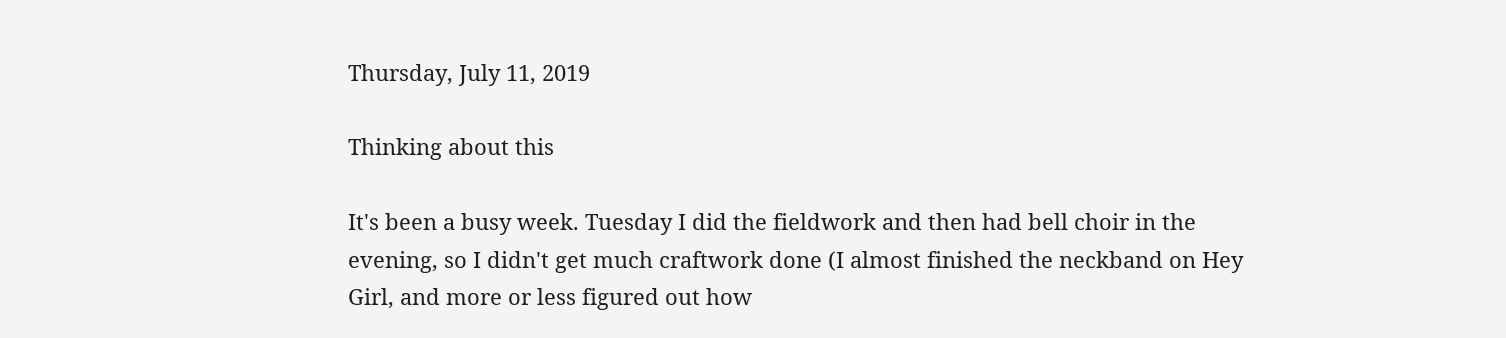Thursday, July 11, 2019

Thinking about this

It's been a busy week. Tuesday I did the fieldwork and then had bell choir in the evening, so I didn't get much craftwork done (I almost finished the neckband on Hey Girl, and more or less figured out how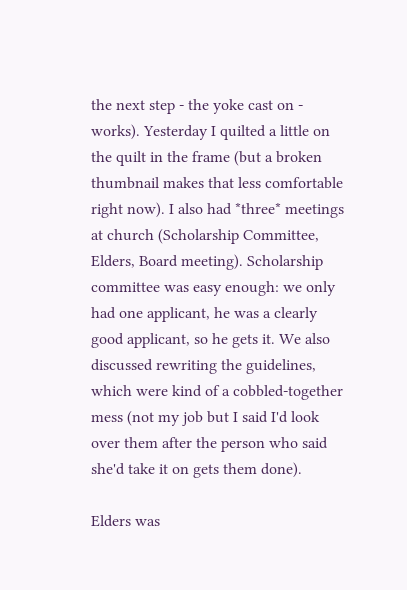the next step - the yoke cast on - works). Yesterday I quilted a little on the quilt in the frame (but a broken thumbnail makes that less comfortable right now). I also had *three* meetings at church (Scholarship Committee, Elders, Board meeting). Scholarship committee was easy enough: we only had one applicant, he was a clearly good applicant, so he gets it. We also discussed rewriting the guidelines, which were kind of a cobbled-together mess (not my job but I said I'd look over them after the person who said she'd take it on gets them done).

Elders was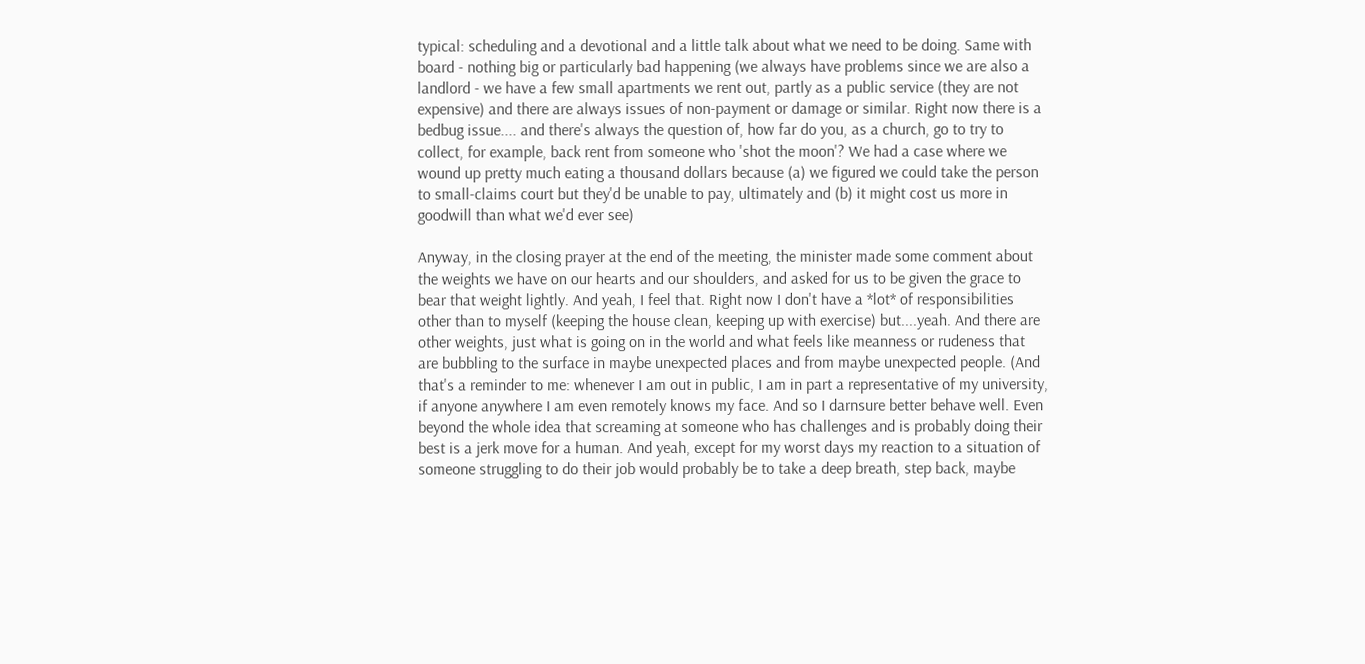typical: scheduling and a devotional and a little talk about what we need to be doing. Same with board - nothing big or particularly bad happening (we always have problems since we are also a landlord - we have a few small apartments we rent out, partly as a public service (they are not expensive) and there are always issues of non-payment or damage or similar. Right now there is a bedbug issue.... and there's always the question of, how far do you, as a church, go to try to collect, for example, back rent from someone who 'shot the moon'? We had a case where we wound up pretty much eating a thousand dollars because (a) we figured we could take the person to small-claims court but they'd be unable to pay, ultimately and (b) it might cost us more in goodwill than what we'd ever see)

Anyway, in the closing prayer at the end of the meeting, the minister made some comment about the weights we have on our hearts and our shoulders, and asked for us to be given the grace to bear that weight lightly. And yeah, I feel that. Right now I don't have a *lot* of responsibilities other than to myself (keeping the house clean, keeping up with exercise) but....yeah. And there are other weights, just what is going on in the world and what feels like meanness or rudeness that are bubbling to the surface in maybe unexpected places and from maybe unexpected people. (And that's a reminder to me: whenever I am out in public, I am in part a representative of my university, if anyone anywhere I am even remotely knows my face. And so I darnsure better behave well. Even beyond the whole idea that screaming at someone who has challenges and is probably doing their best is a jerk move for a human. And yeah, except for my worst days my reaction to a situation of someone struggling to do their job would probably be to take a deep breath, step back, maybe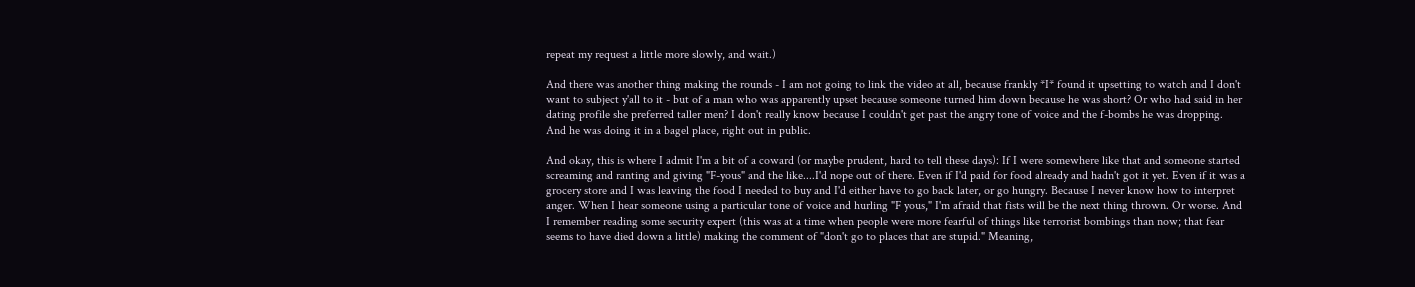repeat my request a little more slowly, and wait.)

And there was another thing making the rounds - I am not going to link the video at all, because frankly *I* found it upsetting to watch and I don't want to subject y'all to it - but of a man who was apparently upset because someone turned him down because he was short? Or who had said in her dating profile she preferred taller men? I don't really know because I couldn't get past the angry tone of voice and the f-bombs he was dropping. And he was doing it in a bagel place, right out in public.

And okay, this is where I admit I'm a bit of a coward (or maybe prudent, hard to tell these days): If I were somewhere like that and someone started screaming and ranting and giving "F-yous" and the like....I'd nope out of there. Even if I'd paid for food already and hadn't got it yet. Even if it was a grocery store and I was leaving the food I needed to buy and I'd either have to go back later, or go hungry. Because I never know how to interpret anger. When I hear someone using a particular tone of voice and hurling "F yous," I'm afraid that fists will be the next thing thrown. Or worse. And I remember reading some security expert (this was at a time when people were more fearful of things like terrorist bombings than now; that fear seems to have died down a little) making the comment of "don't go to places that are stupid." Meaning,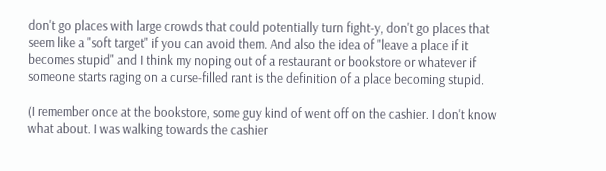don't go places with large crowds that could potentially turn fight-y, don't go places that seem like a "soft target" if you can avoid them. And also the idea of "leave a place if it becomes stupid" and I think my noping out of a restaurant or bookstore or whatever if someone starts raging on a curse-filled rant is the definition of a place becoming stupid.

(I remember once at the bookstore, some guy kind of went off on the cashier. I don't know what about. I was walking towards the cashier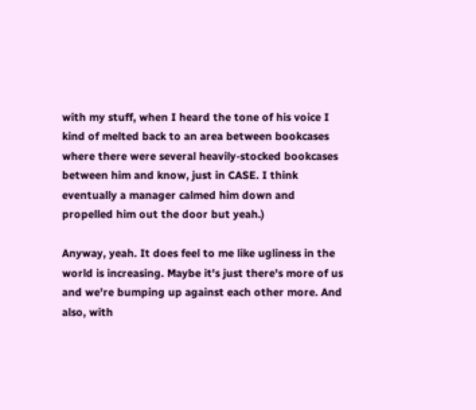with my stuff, when I heard the tone of his voice I kind of melted back to an area between bookcases where there were several heavily-stocked bookcases between him and know, just in CASE. I think eventually a manager calmed him down and propelled him out the door but yeah.)

Anyway, yeah. It does feel to me like ugliness in the world is increasing. Maybe it's just there's more of us and we're bumping up against each other more. And also, with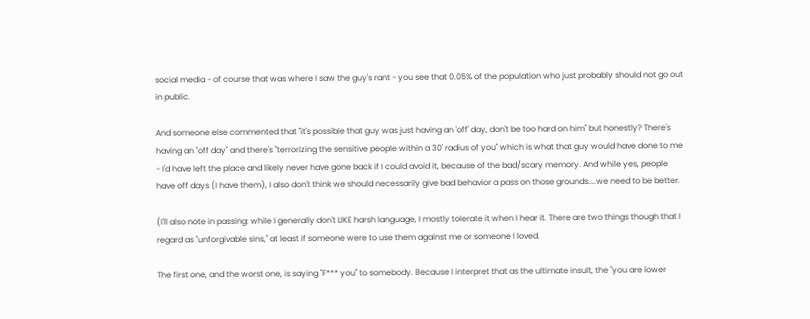social media - of course that was where I saw the guy's rant - you see that 0.05% of the population who just probably should not go out in public.

And someone else commented that "it's possible that guy was just having an 'off' day, don't be too hard on him" but honestly? There's having an "off day" and there's "terrorizing the sensitive people within a 30' radius of you" which is what that guy would have done to me - I'd have left the place and likely never have gone back if I could avoid it, because of the bad/scary memory. And while yes, people have off days (I have them), I also don't think we should necessarily give bad behavior a pass on those grounds....we need to be better.

(I'll also note in passing: while I generally don't LIKE harsh language, I mostly tolerate it when I hear it. There are two things though that I regard as "unforgivable sins," at least if someone were to use them against me or someone I loved.

The first one, and the worst one, is saying "F*** you" to somebody. Because I interpret that as the ultimate insult, the "you are lower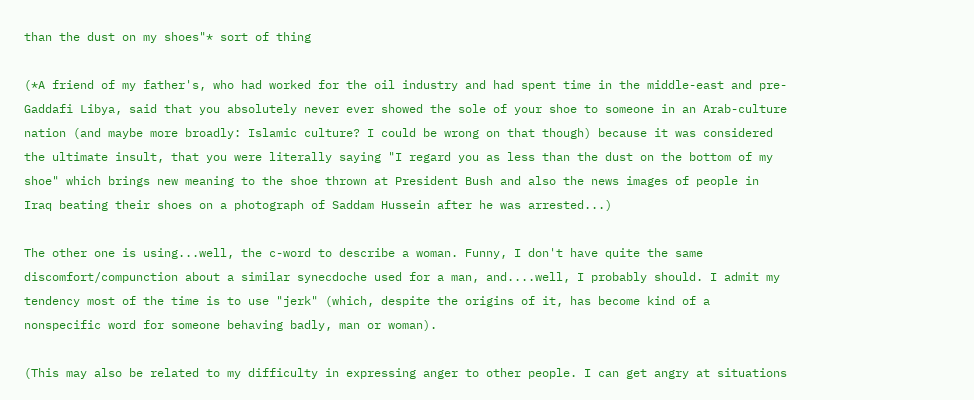than the dust on my shoes"* sort of thing

(*A friend of my father's, who had worked for the oil industry and had spent time in the middle-east and pre-Gaddafi Libya, said that you absolutely never ever showed the sole of your shoe to someone in an Arab-culture nation (and maybe more broadly: Islamic culture? I could be wrong on that though) because it was considered the ultimate insult, that you were literally saying "I regard you as less than the dust on the bottom of my shoe" which brings new meaning to the shoe thrown at President Bush and also the news images of people in Iraq beating their shoes on a photograph of Saddam Hussein after he was arrested...)

The other one is using...well, the c-word to describe a woman. Funny, I don't have quite the same discomfort/compunction about a similar synecdoche used for a man, and....well, I probably should. I admit my tendency most of the time is to use "jerk" (which, despite the origins of it, has become kind of a nonspecific word for someone behaving badly, man or woman).

(This may also be related to my difficulty in expressing anger to other people. I can get angry at situations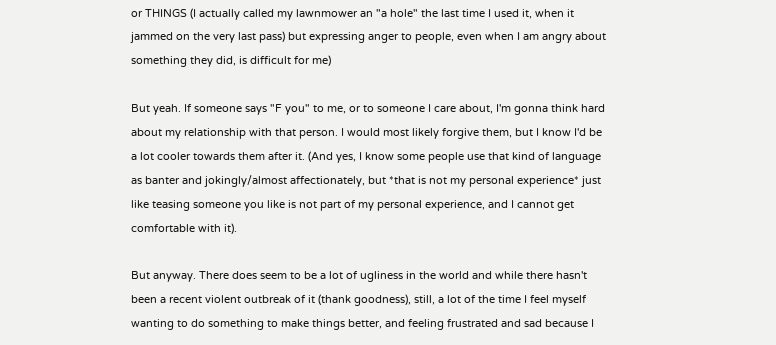or THINGS (I actually called my lawnmower an "a hole" the last time I used it, when it jammed on the very last pass) but expressing anger to people, even when I am angry about something they did, is difficult for me)

But yeah. If someone says "F you" to me, or to someone I care about, I'm gonna think hard about my relationship with that person. I would most likely forgive them, but I know I'd be a lot cooler towards them after it. (And yes, I know some people use that kind of language as banter and jokingly/almost affectionately, but *that is not my personal experience* just like teasing someone you like is not part of my personal experience, and I cannot get comfortable with it).

But anyway. There does seem to be a lot of ugliness in the world and while there hasn't been a recent violent outbreak of it (thank goodness), still, a lot of the time I feel myself wanting to do something to make things better, and feeling frustrated and sad because I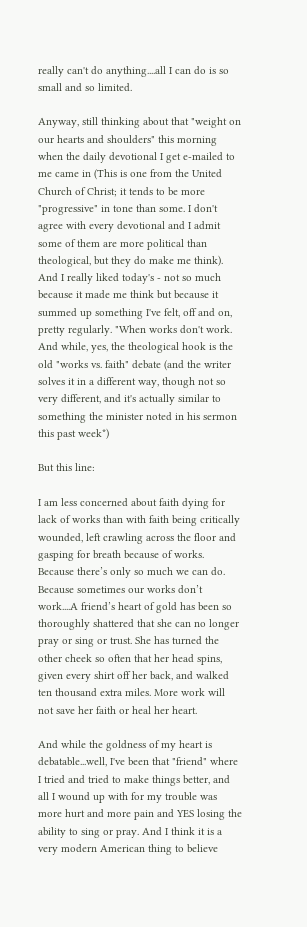really can't do anything....all I can do is so small and so limited.

Anyway, still thinking about that "weight on our hearts and shoulders" this morning when the daily devotional I get e-mailed to me came in (This is one from the United Church of Christ; it tends to be more "progressive" in tone than some. I don't agree with every devotional and I admit some of them are more political than theological, but they do make me think). And I really liked today's - not so much because it made me think but because it summed up something I've felt, off and on, pretty regularly. "When works don't work. And while, yes, the theological hook is the old "works vs. faith" debate (and the writer solves it in a different way, though not so very different, and it's actually similar to something the minister noted in his sermon this past week*)

But this line:

I am less concerned about faith dying for lack of works than with faith being critically wounded, left crawling across the floor and gasping for breath because of works. Because there’s only so much we can do. Because sometimes our works don’t work....A friend’s heart of gold has been so thoroughly shattered that she can no longer pray or sing or trust. She has turned the other cheek so often that her head spins, given every shirt off her back, and walked ten thousand extra miles. More work will not save her faith or heal her heart.

And while the goldness of my heart is debatable...well, I've been that "friend" where I tried and tried to make things better, and all I wound up with for my trouble was more hurt and more pain and YES losing the ability to sing or pray. And I think it is a very modern American thing to believe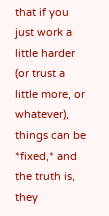that if you just work a little harder (or trust a little more, or whatever), things can be *fixed,* and the truth is, they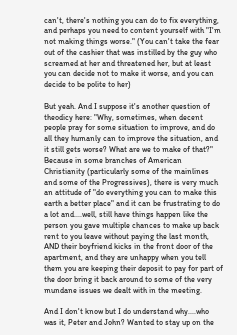can't, there's nothing you can do to fix everything, and perhaps you need to content yourself with "I'm not making things worse." (You can't take the fear out of the cashier that was instilled by the guy who screamed at her and threatened her, but at least you can decide not to make it worse, and you can decide to be polite to her)

But yeah. And I suppose it's another question of theodicy here: "Why, sometimes, when decent people pray for some situation to improve, and do all they humanly can to improve the situation, and it still gets worse? What are we to make of that?" Because in some branches of American Christianity (particularly some of the mainlines and some of the Progressives), there is very much an attitude of "do everything you can to make this earth a better place" and it can be frustrating to do a lot and....well, still have things happen like the person you gave multiple chances to make up back rent to you leave without paying the last month, AND their boyfriend kicks in the front door of the apartment, and they are unhappy when you tell them you are keeping their deposit to pay for part of the door bring it back around to some of the very mundane issues we dealt with in the meeting.

And I don't know but I do understand why....who was it, Peter and John? Wanted to stay up on the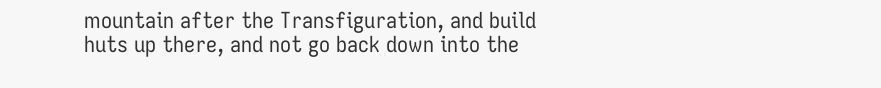mountain after the Transfiguration, and build huts up there, and not go back down into the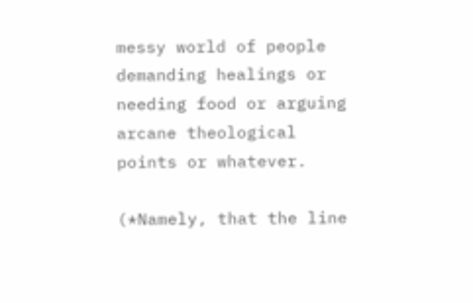messy world of people demanding healings or needing food or arguing arcane theological points or whatever.

(*Namely, that the line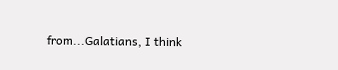from...Galatians, I think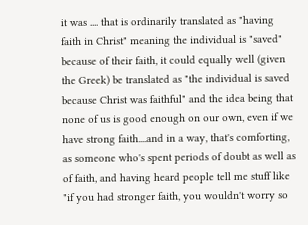it was .... that is ordinarily translated as "having faith in Christ" meaning the individual is "saved" because of their faith, it could equally well (given the Greek) be translated as "the individual is saved because Christ was faithful" and the idea being that none of us is good enough on our own, even if we have strong faith....and in a way, that's comforting, as someone who's spent periods of doubt as well as of faith, and having heard people tell me stuff like "if you had stronger faith, you wouldn't worry so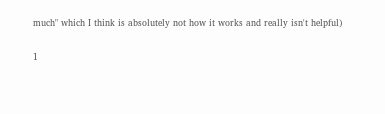much" which I think is absolutely not how it works and really isn't helpful)

1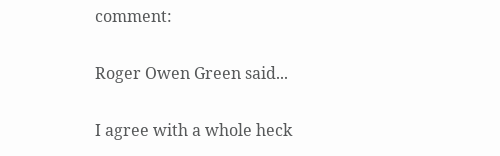comment:

Roger Owen Green said...

I agree with a whole heck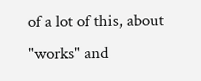of a lot of this, about "works" and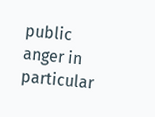public anger in particular